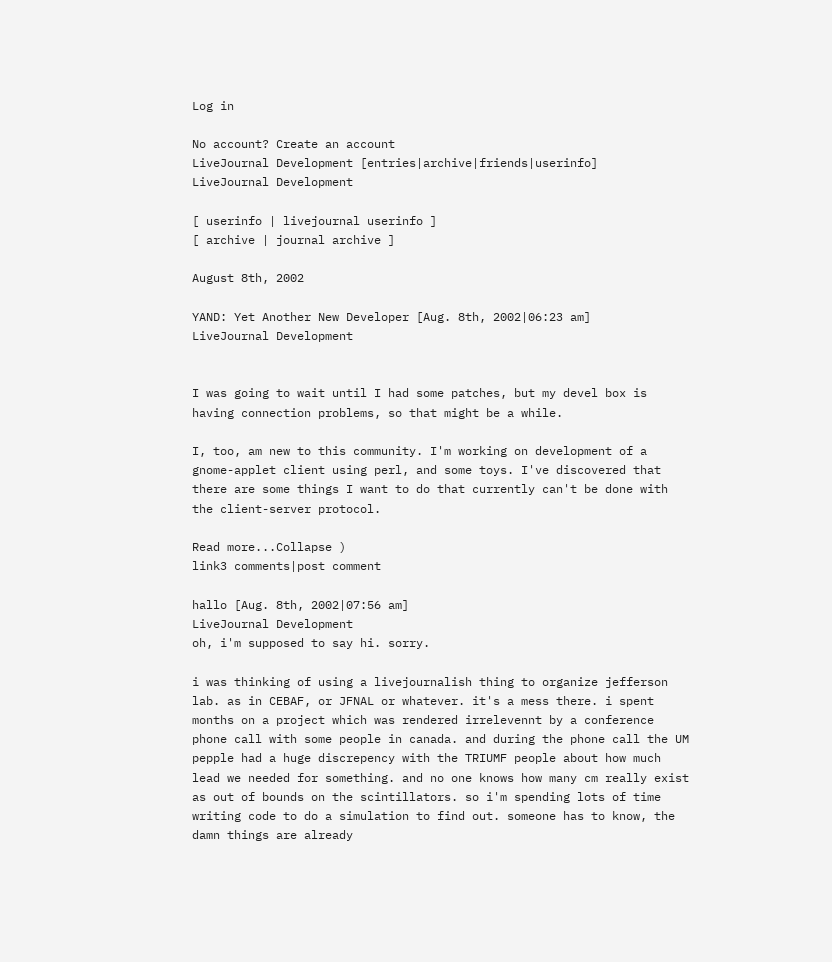Log in

No account? Create an account
LiveJournal Development [entries|archive|friends|userinfo]
LiveJournal Development

[ userinfo | livejournal userinfo ]
[ archive | journal archive ]

August 8th, 2002

YAND: Yet Another New Developer [Aug. 8th, 2002|06:23 am]
LiveJournal Development


I was going to wait until I had some patches, but my devel box is having connection problems, so that might be a while.

I, too, am new to this community. I'm working on development of a gnome-applet client using perl, and some toys. I've discovered that there are some things I want to do that currently can't be done with the client-server protocol.

Read more...Collapse )
link3 comments|post comment

hallo [Aug. 8th, 2002|07:56 am]
LiveJournal Development
oh, i'm supposed to say hi. sorry.

i was thinking of using a livejournalish thing to organize jefferson lab. as in CEBAF, or JFNAL or whatever. it's a mess there. i spent months on a project which was rendered irrelevennt by a conference phone call with some people in canada. and during the phone call the UM pepple had a huge discrepency with the TRIUMF people about how much lead we needed for something. and no one knows how many cm really exist as out of bounds on the scintillators. so i'm spending lots of time writing code to do a simulation to find out. someone has to know, the damn things are already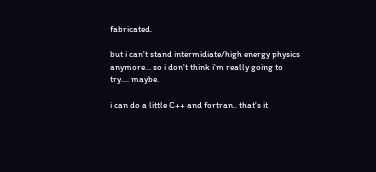fabricated.

but i can't stand intermidiate/high energy physics anymore... so i don't think i'm really going to try.... maybe.

i can do a little C++ and fortran.. that's it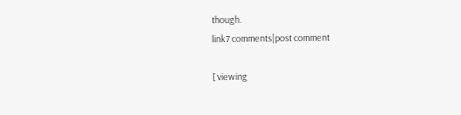though.
link7 comments|post comment

[ viewing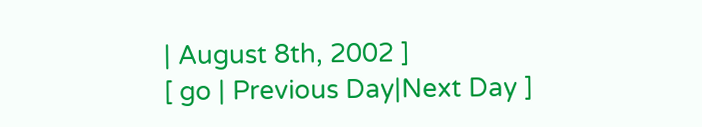| August 8th, 2002 ]
[ go | Previous Day|Next Day ]